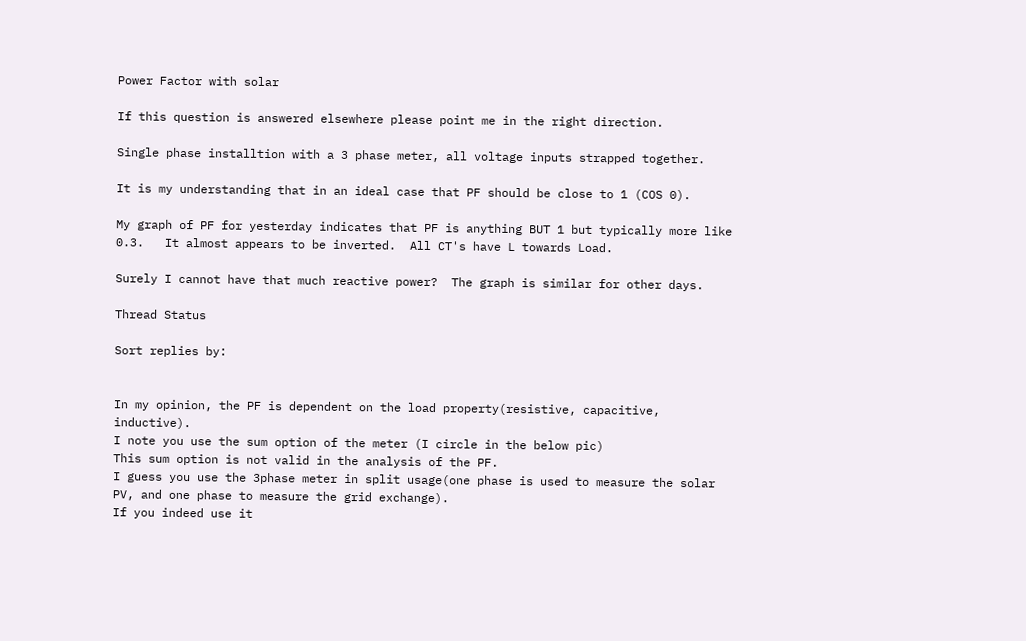Power Factor with solar

If this question is answered elsewhere please point me in the right direction.

Single phase installtion with a 3 phase meter, all voltage inputs strapped together.

It is my understanding that in an ideal case that PF should be close to 1 (COS 0).

My graph of PF for yesterday indicates that PF is anything BUT 1 but typically more like 0.3.   It almost appears to be inverted.  All CT's have L towards Load.

Surely I cannot have that much reactive power?  The graph is similar for other days.

Thread Status

Sort replies by:


In my opinion, the PF is dependent on the load property(resistive, capacitive, inductive).
I note you use the sum option of the meter (I circle in the below pic)
This sum option is not valid in the analysis of the PF.
I guess you use the 3phase meter in split usage(one phase is used to measure the solar PV, and one phase to measure the grid exchange).
If you indeed use it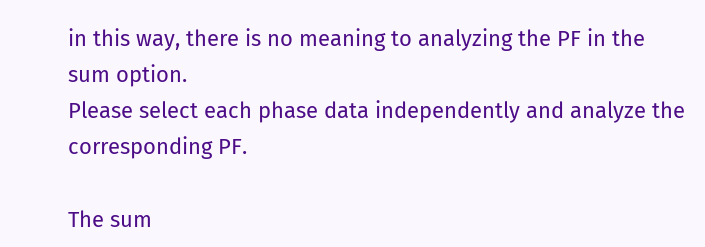in this way, there is no meaning to analyzing the PF in the sum option.
Please select each phase data independently and analyze the corresponding PF.

The sum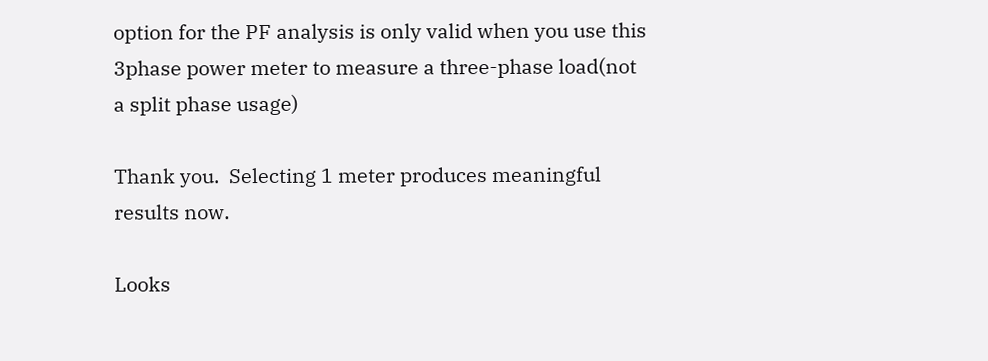option for the PF analysis is only valid when you use this 3phase power meter to measure a three-phase load(not a split phase usage)

Thank you.  Selecting 1 meter produces meaningful results now.

Looks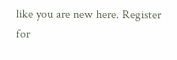like you are new here. Register for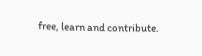free, learn and contribute.